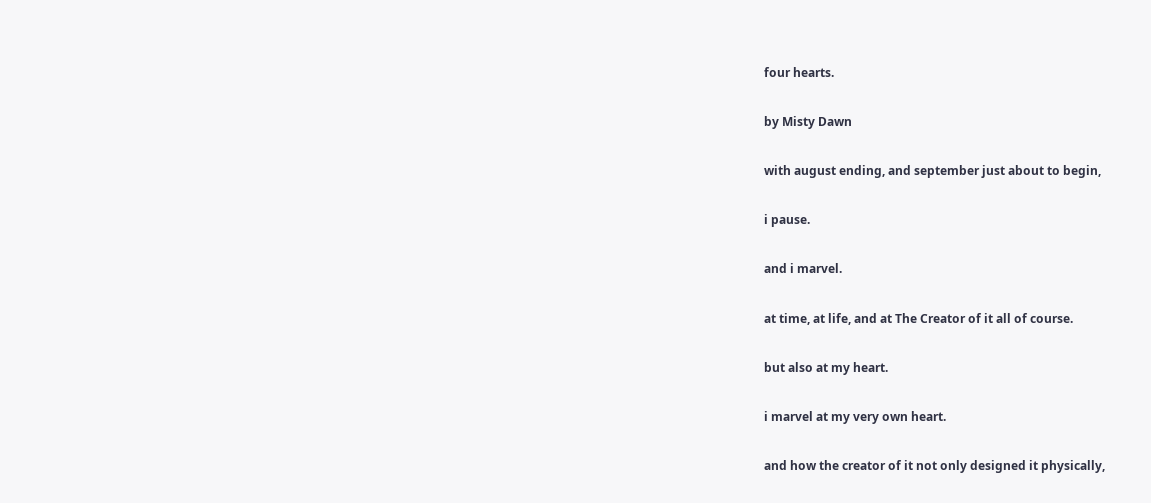four hearts.

by Misty Dawn

with august ending, and september just about to begin,

i pause.

and i marvel.

at time, at life, and at The Creator of it all of course.

but also at my heart.

i marvel at my very own heart.

and how the creator of it not only designed it physically,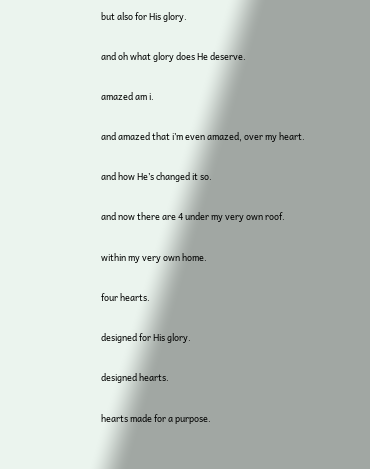but also for His glory.

and oh what glory does He deserve.

amazed am i.

and amazed that i’m even amazed, over my heart.

and how He’s changed it so.

and now there are 4 under my very own roof.

within my very own home.

four hearts.

designed for His glory.

designed hearts.

hearts made for a purpose.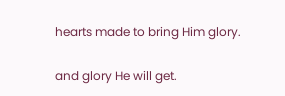hearts made to bring Him glory.

and glory He will get.